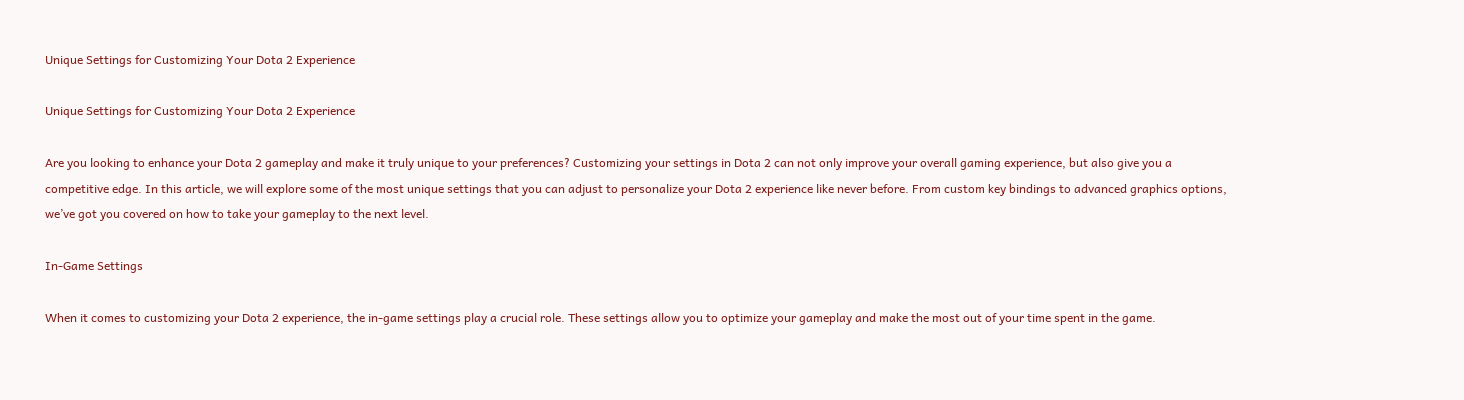Unique Settings for Customizing Your Dota 2 Experience

Unique Settings for Customizing Your Dota 2 Experience

Are you looking to enhance your Dota 2 gameplay and make it truly unique to your preferences? Customizing your settings in Dota 2 can not only improve your overall gaming experience, but also give you a competitive edge. In this article, we will explore some of the most unique settings that you can adjust to personalize your Dota 2 experience like never before. From custom key bindings to advanced graphics options, we’ve got you covered on how to take your gameplay to the next level.

In-Game Settings

When it comes to customizing your Dota 2 experience, the in-game settings play a crucial role. These settings allow you to optimize your gameplay and make the most out of your time spent in the game.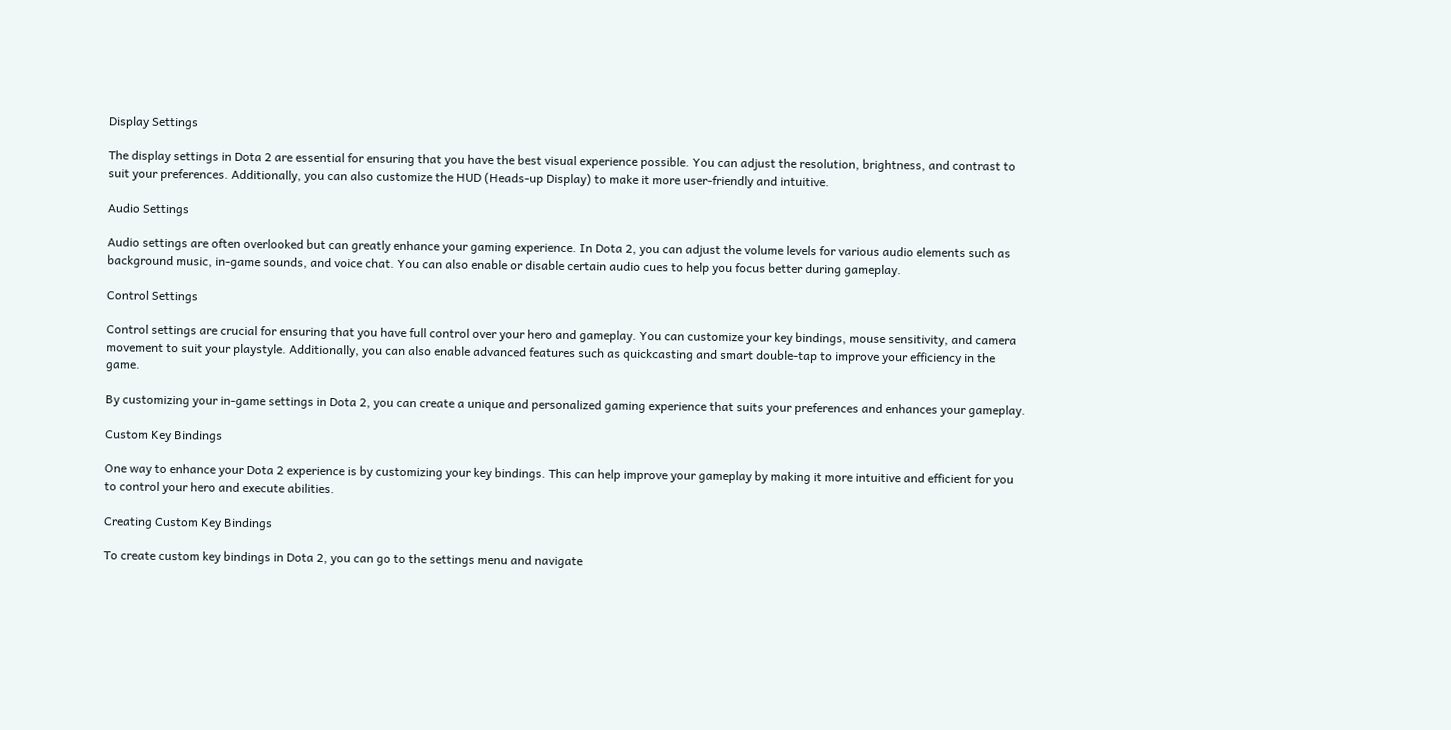Display Settings

The display settings in Dota 2 are essential for ensuring that you have the best visual experience possible. You can adjust the resolution, brightness, and contrast to suit your preferences. Additionally, you can also customize the HUD (Heads-up Display) to make it more user-friendly and intuitive.

Audio Settings

Audio settings are often overlooked but can greatly enhance your gaming experience. In Dota 2, you can adjust the volume levels for various audio elements such as background music, in-game sounds, and voice chat. You can also enable or disable certain audio cues to help you focus better during gameplay.

Control Settings

Control settings are crucial for ensuring that you have full control over your hero and gameplay. You can customize your key bindings, mouse sensitivity, and camera movement to suit your playstyle. Additionally, you can also enable advanced features such as quickcasting and smart double-tap to improve your efficiency in the game.

By customizing your in-game settings in Dota 2, you can create a unique and personalized gaming experience that suits your preferences and enhances your gameplay.

Custom Key Bindings

One way to enhance your Dota 2 experience is by customizing your key bindings. This can help improve your gameplay by making it more intuitive and efficient for you to control your hero and execute abilities.

Creating Custom Key Bindings

To create custom key bindings in Dota 2, you can go to the settings menu and navigate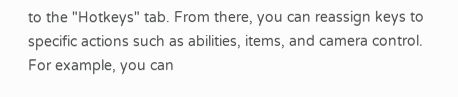to the "Hotkeys" tab. From there, you can reassign keys to specific actions such as abilities, items, and camera control. For example, you can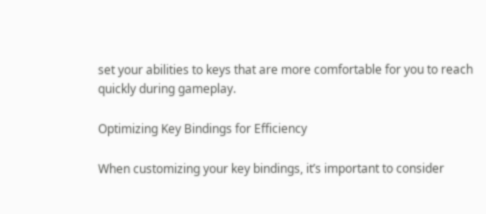set your abilities to keys that are more comfortable for you to reach quickly during gameplay.

Optimizing Key Bindings for Efficiency

When customizing your key bindings, it’s important to consider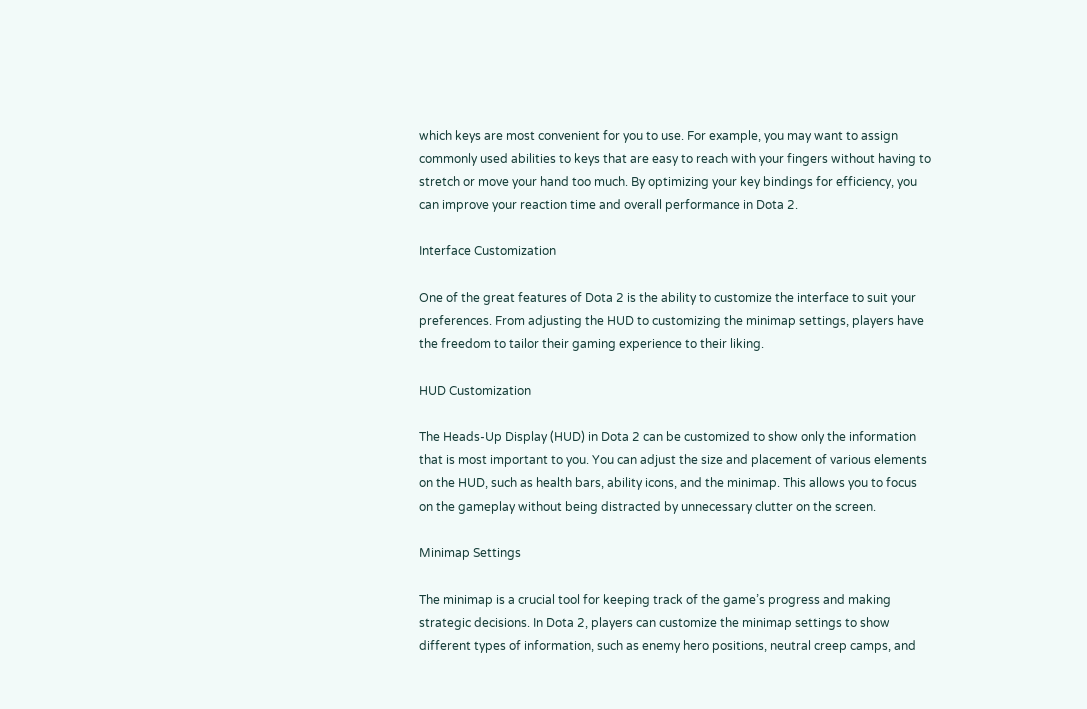which keys are most convenient for you to use. For example, you may want to assign commonly used abilities to keys that are easy to reach with your fingers without having to stretch or move your hand too much. By optimizing your key bindings for efficiency, you can improve your reaction time and overall performance in Dota 2.

Interface Customization

One of the great features of Dota 2 is the ability to customize the interface to suit your preferences. From adjusting the HUD to customizing the minimap settings, players have the freedom to tailor their gaming experience to their liking.

HUD Customization

The Heads-Up Display (HUD) in Dota 2 can be customized to show only the information that is most important to you. You can adjust the size and placement of various elements on the HUD, such as health bars, ability icons, and the minimap. This allows you to focus on the gameplay without being distracted by unnecessary clutter on the screen.

Minimap Settings

The minimap is a crucial tool for keeping track of the game’s progress and making strategic decisions. In Dota 2, players can customize the minimap settings to show different types of information, such as enemy hero positions, neutral creep camps, and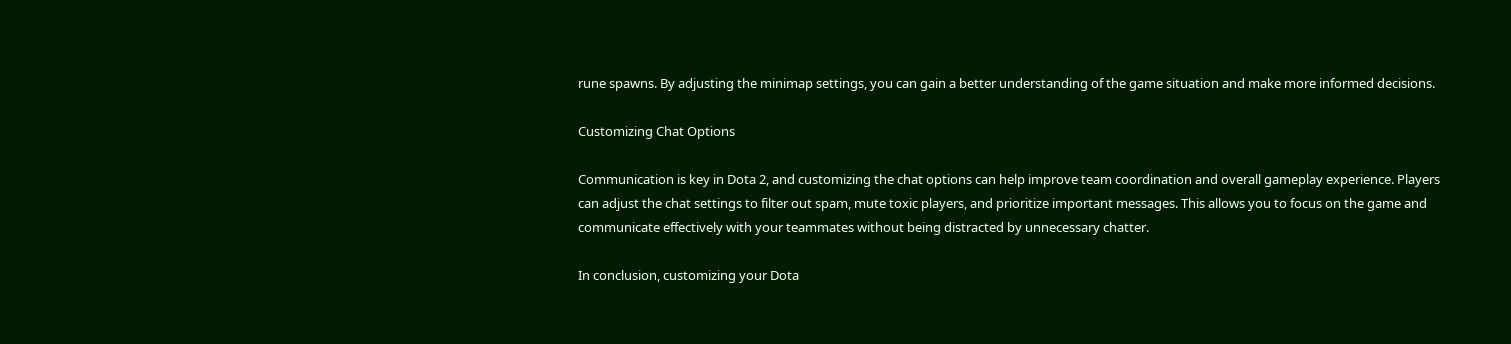rune spawns. By adjusting the minimap settings, you can gain a better understanding of the game situation and make more informed decisions.

Customizing Chat Options

Communication is key in Dota 2, and customizing the chat options can help improve team coordination and overall gameplay experience. Players can adjust the chat settings to filter out spam, mute toxic players, and prioritize important messages. This allows you to focus on the game and communicate effectively with your teammates without being distracted by unnecessary chatter.

In conclusion, customizing your Dota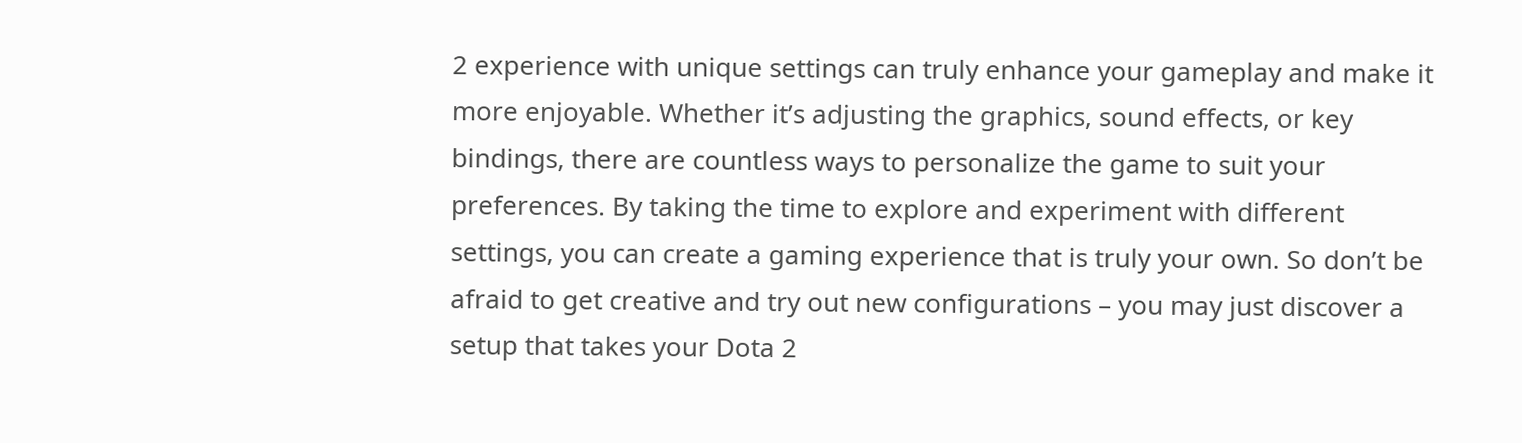2 experience with unique settings can truly enhance your gameplay and make it more enjoyable. Whether it’s adjusting the graphics, sound effects, or key bindings, there are countless ways to personalize the game to suit your preferences. By taking the time to explore and experiment with different settings, you can create a gaming experience that is truly your own. So don’t be afraid to get creative and try out new configurations – you may just discover a setup that takes your Dota 2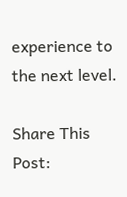experience to the next level.

Share This Post: